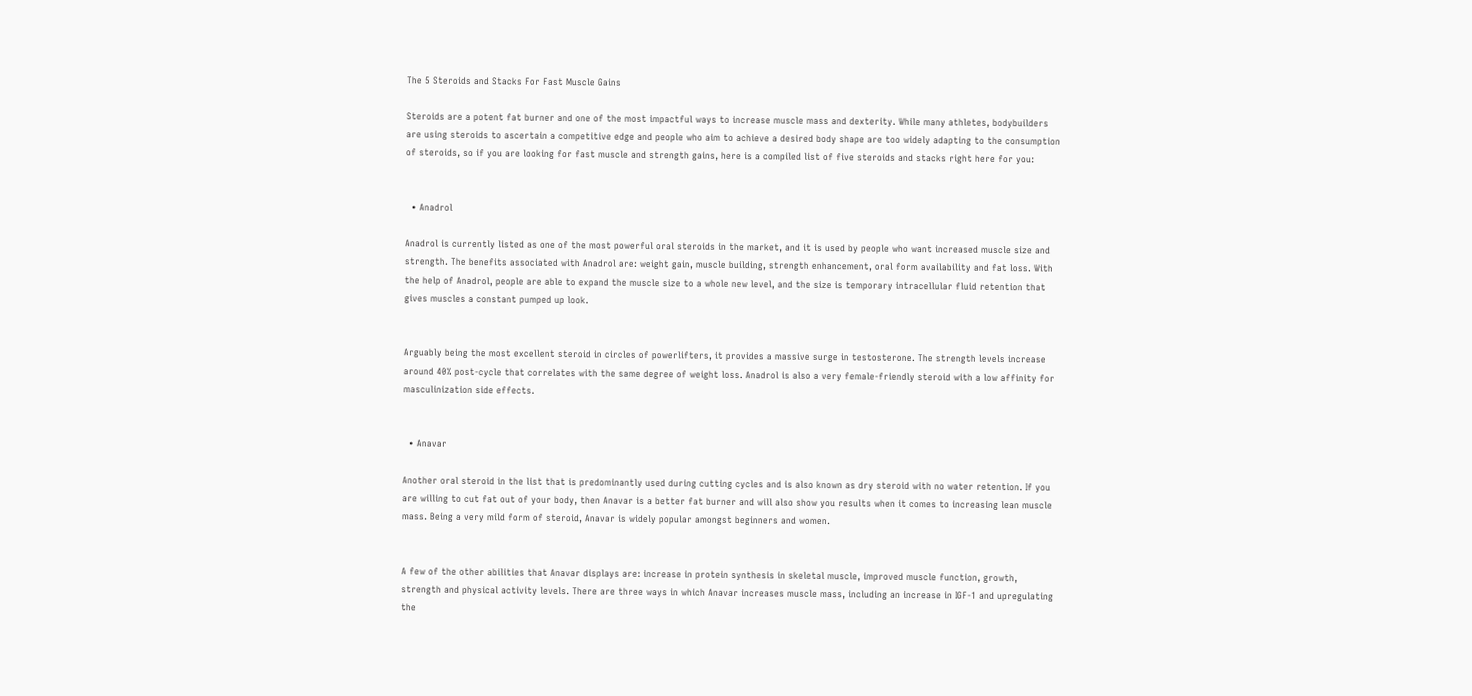The 5 Steroids and Stacks For Fast Muscle Gains

Steroids are a potent fat burner and one of the most impactful ways to increase muscle mass and dexterity. While many athletes, bodybuilders are using steroids to ascertain a competitive edge and people who aim to achieve a desired body shape are too widely adapting to the consumption of steroids, so if you are looking for fast muscle and strength gains, here is a compiled list of five steroids and stacks right here for you:


  • Anadrol

Anadrol is currently listed as one of the most powerful oral steroids in the market, and it is used by people who want increased muscle size and strength. The benefits associated with Anadrol are: weight gain, muscle building, strength enhancement, oral form availability and fat loss. With the help of Anadrol, people are able to expand the muscle size to a whole new level, and the size is temporary intracellular fluid retention that gives muscles a constant pumped up look.


Arguably being the most excellent steroid in circles of powerlifters, it provides a massive surge in testosterone. The strength levels increase around 40% post-cycle that correlates with the same degree of weight loss. Anadrol is also a very female-friendly steroid with a low affinity for masculinization side effects.


  • Anavar

Another oral steroid in the list that is predominantly used during cutting cycles and is also known as dry steroid with no water retention. If you are willing to cut fat out of your body, then Anavar is a better fat burner and will also show you results when it comes to increasing lean muscle mass. Being a very mild form of steroid, Anavar is widely popular amongst beginners and women.


A few of the other abilities that Anavar displays are: increase in protein synthesis in skeletal muscle, improved muscle function, growth, strength and physical activity levels. There are three ways in which Anavar increases muscle mass, including an increase in IGF-1 and upregulating the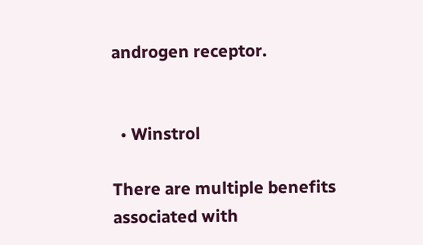androgen receptor.


  • Winstrol

There are multiple benefits associated with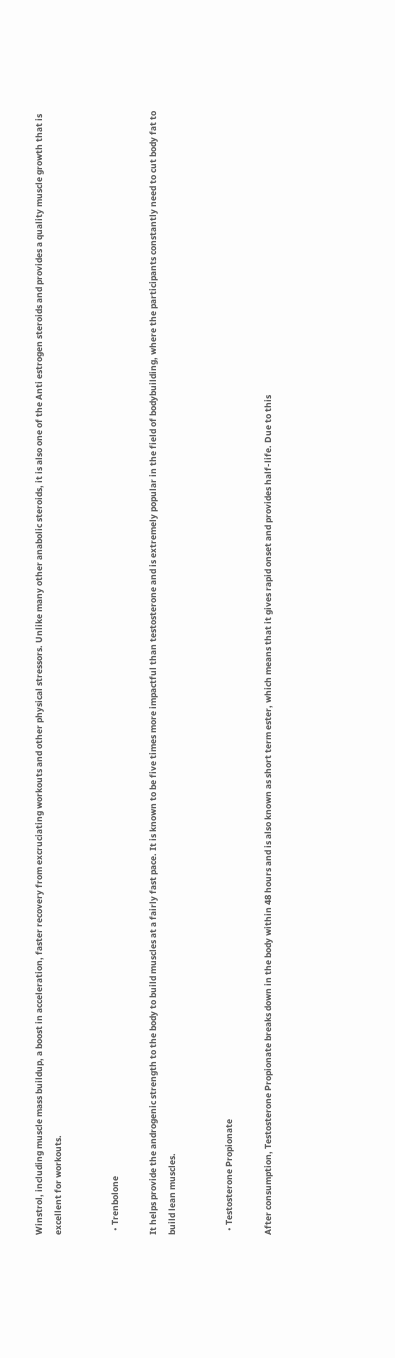Winstrol, including muscle mass buildup, a boost in acceleration, faster recovery from excruciating workouts and other physical stressors. Unlike many other anabolic steroids, it is also one of the Anti estrogen steroids and provides a quality muscle growth that is excellent for workouts.


  • Trenbolone

It helps provide the androgenic strength to the body to build muscles at a fairly fast pace. It is known to be five times more impactful than testosterone and is extremely popular in the field of bodybuilding, where the participants constantly need to cut body fat to build lean muscles.


  • Testosterone Propionate

After consumption, Testosterone Propionate breaks down in the body within 48 hours and is also known as short term ester, which means that it gives rapid onset and provides half-life. Due to this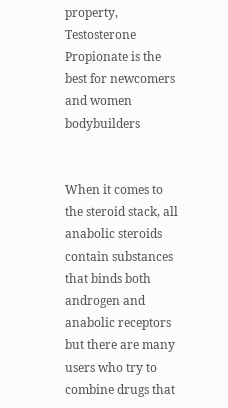property, Testosterone Propionate is the best for newcomers and women bodybuilders


When it comes to the steroid stack, all anabolic steroids contain substances that binds both androgen and anabolic receptors but there are many users who try to combine drugs that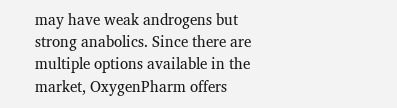may have weak androgens but strong anabolics. Since there are multiple options available in the market, OxygenPharm offers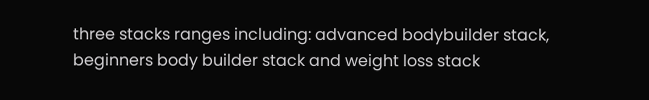three stacks ranges including: advanced bodybuilder stack, beginners body builder stack and weight loss stack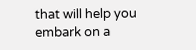that will help you embark on a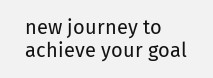new journey to achieve your goal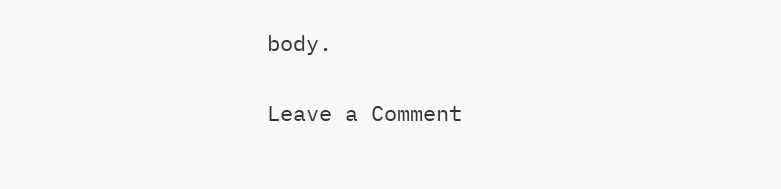body.

Leave a Comment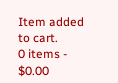Item added to cart.
0 items - $0.00